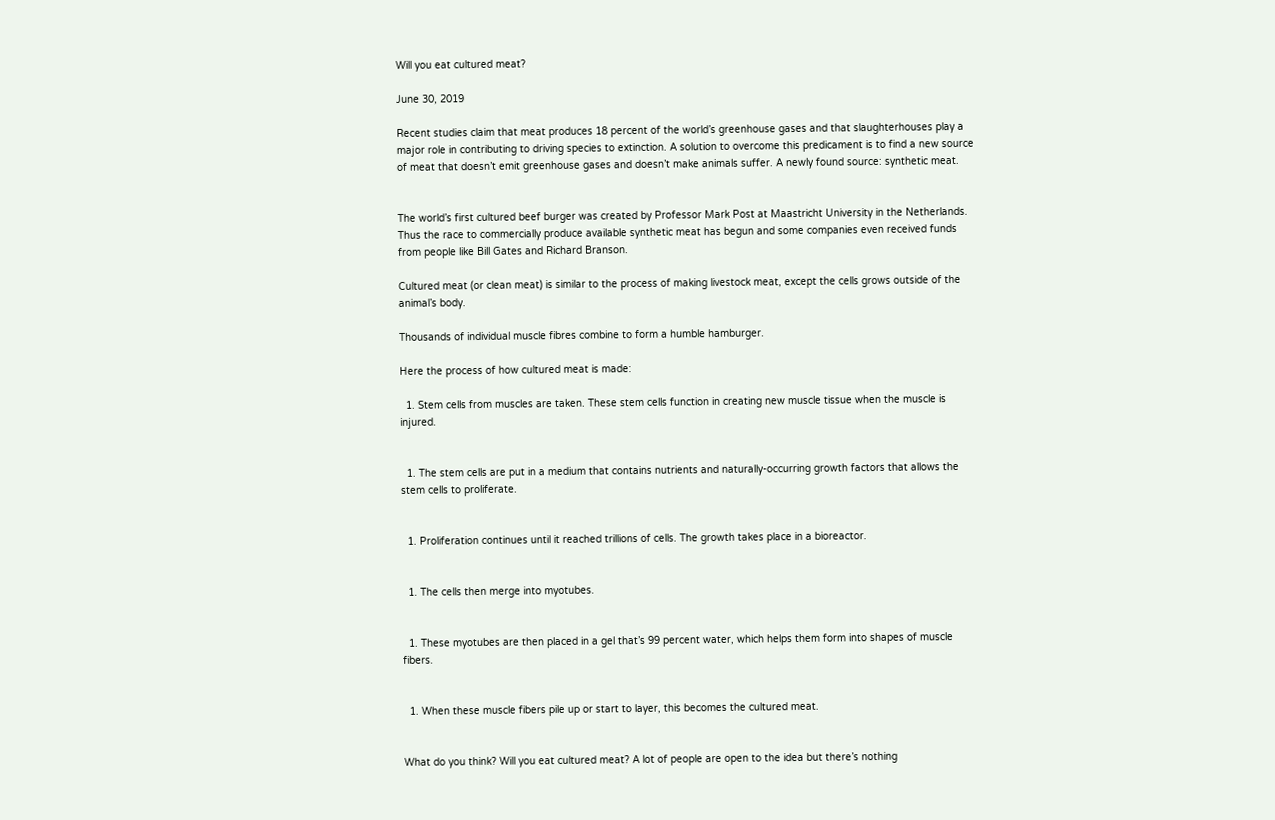Will you eat cultured meat?

June 30, 2019

Recent studies claim that meat produces 18 percent of the world’s greenhouse gases and that slaughterhouses play a major role in contributing to driving species to extinction. A solution to overcome this predicament is to find a new source of meat that doesn’t emit greenhouse gases and doesn’t make animals suffer. A newly found source: synthetic meat.


The world’s first cultured beef burger was created by Professor Mark Post at Maastricht University in the Netherlands. Thus the race to commercially produce available synthetic meat has begun and some companies even received funds from people like Bill Gates and Richard Branson.

Cultured meat (or clean meat) is similar to the process of making livestock meat, except the cells grows outside of the animal’s body.

Thousands of individual muscle fibres combine to form a humble hamburger.

Here the process of how cultured meat is made:

  1. Stem cells from muscles are taken. These stem cells function in creating new muscle tissue when the muscle is injured.


  1. The stem cells are put in a medium that contains nutrients and naturally-occurring growth factors that allows the stem cells to proliferate.


  1. Proliferation continues until it reached trillions of cells. The growth takes place in a bioreactor.


  1. The cells then merge into myotubes.


  1. These myotubes are then placed in a gel that’s 99 percent water, which helps them form into shapes of muscle fibers.


  1. When these muscle fibers pile up or start to layer, this becomes the cultured meat.


What do you think? Will you eat cultured meat? A lot of people are open to the idea but there’s nothing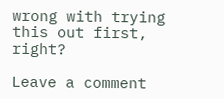wrong with trying this out first, right?

Leave a comment